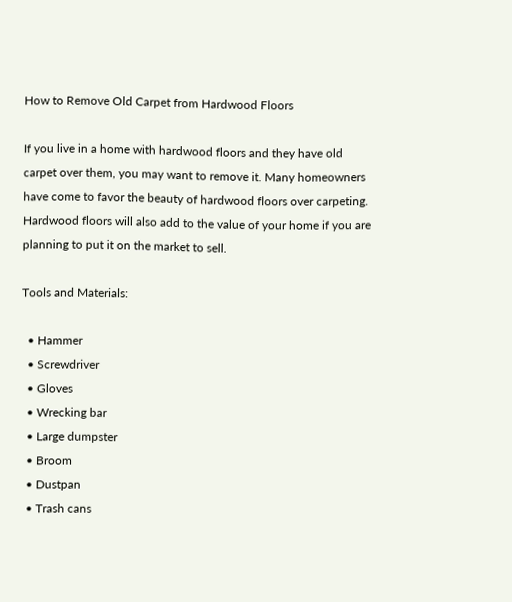How to Remove Old Carpet from Hardwood Floors

If you live in a home with hardwood floors and they have old carpet over them, you may want to remove it. Many homeowners have come to favor the beauty of hardwood floors over carpeting. Hardwood floors will also add to the value of your home if you are planning to put it on the market to sell.

Tools and Materials:

  • Hammer
  • Screwdriver
  • Gloves
  • Wrecking bar
  • Large dumpster
  • Broom
  • Dustpan
  • Trash cans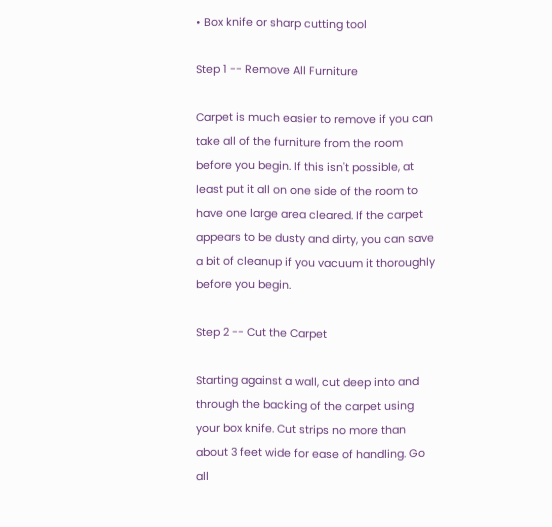• Box knife or sharp cutting tool

Step 1 -- Remove All Furniture

Carpet is much easier to remove if you can take all of the furniture from the room before you begin. If this isn't possible, at least put it all on one side of the room to have one large area cleared. If the carpet appears to be dusty and dirty, you can save a bit of cleanup if you vacuum it thoroughly before you begin.

Step 2 -- Cut the Carpet

Starting against a wall, cut deep into and through the backing of the carpet using your box knife. Cut strips no more than about 3 feet wide for ease of handling. Go all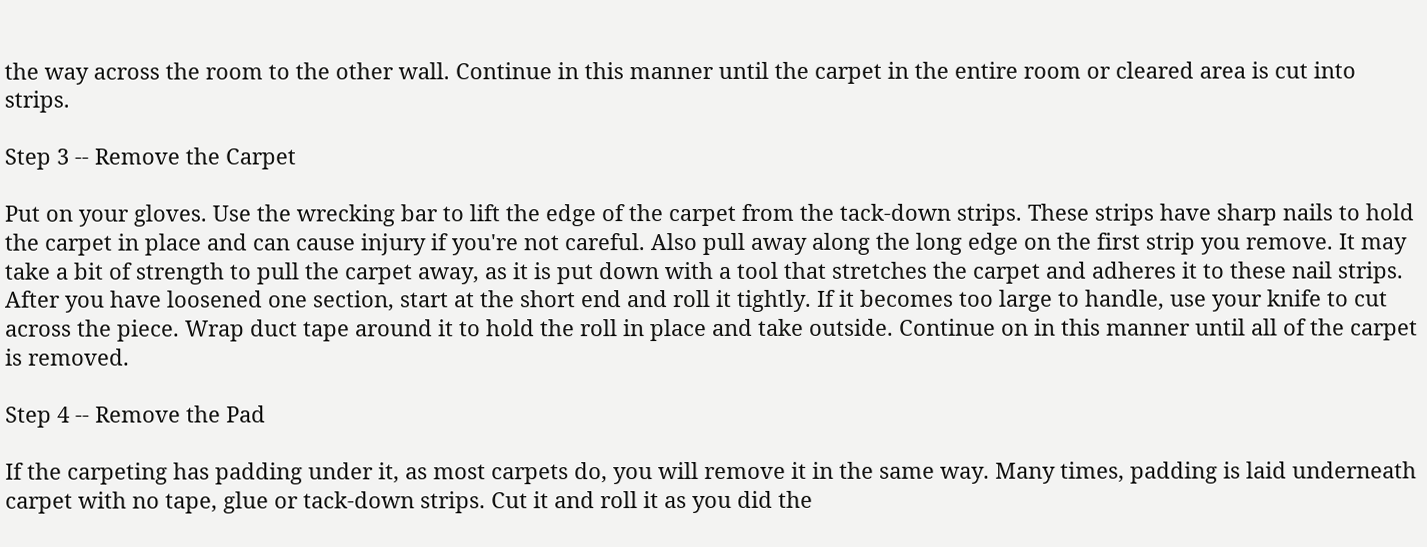the way across the room to the other wall. Continue in this manner until the carpet in the entire room or cleared area is cut into strips.

Step 3 -- Remove the Carpet

Put on your gloves. Use the wrecking bar to lift the edge of the carpet from the tack-down strips. These strips have sharp nails to hold the carpet in place and can cause injury if you're not careful. Also pull away along the long edge on the first strip you remove. It may take a bit of strength to pull the carpet away, as it is put down with a tool that stretches the carpet and adheres it to these nail strips. After you have loosened one section, start at the short end and roll it tightly. If it becomes too large to handle, use your knife to cut across the piece. Wrap duct tape around it to hold the roll in place and take outside. Continue on in this manner until all of the carpet is removed.

Step 4 -- Remove the Pad

If the carpeting has padding under it, as most carpets do, you will remove it in the same way. Many times, padding is laid underneath carpet with no tape, glue or tack-down strips. Cut it and roll it as you did the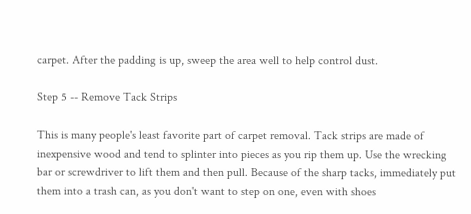carpet. After the padding is up, sweep the area well to help control dust.

Step 5 -- Remove Tack Strips

This is many people's least favorite part of carpet removal. Tack strips are made of inexpensive wood and tend to splinter into pieces as you rip them up. Use the wrecking bar or screwdriver to lift them and then pull. Because of the sharp tacks, immediately put them into a trash can, as you don't want to step on one, even with shoes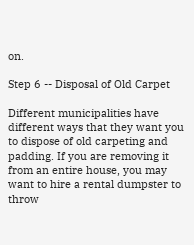on.

Step 6 -- Disposal of Old Carpet

Different municipalities have different ways that they want you to dispose of old carpeting and padding. If you are removing it from an entire house, you may want to hire a rental dumpster to throw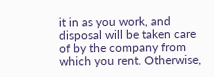it in as you work, and disposal will be taken care of by the company from which you rent. Otherwise,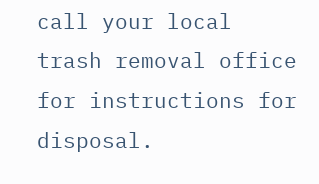call your local trash removal office for instructions for disposal.